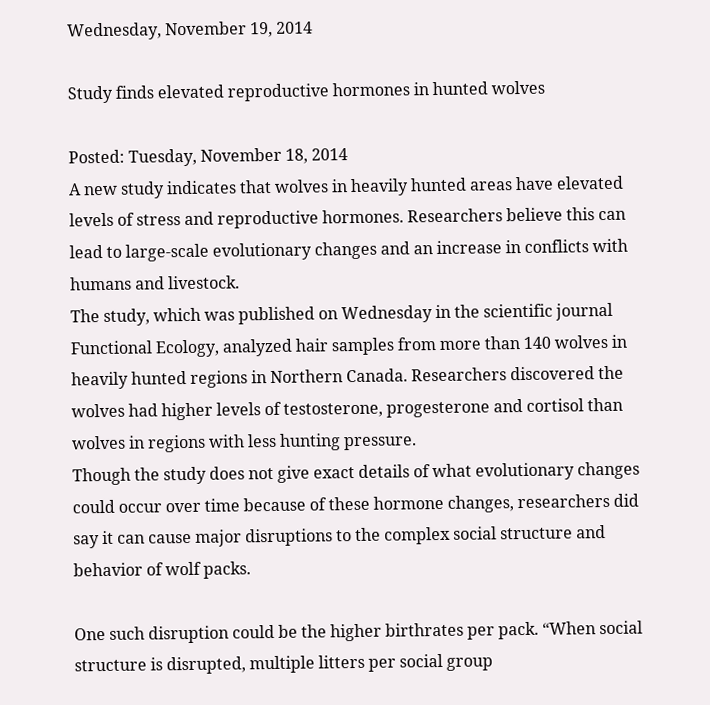Wednesday, November 19, 2014

Study finds elevated reproductive hormones in hunted wolves

Posted: Tuesday, November 18, 2014
A new study indicates that wolves in heavily hunted areas have elevated levels of stress and reproductive hormones. Researchers believe this can lead to large-scale evolutionary changes and an increase in conflicts with humans and livestock.
The study, which was published on Wednesday in the scientific journal Functional Ecology, analyzed hair samples from more than 140 wolves in heavily hunted regions in Northern Canada. Researchers discovered the wolves had higher levels of testosterone, progesterone and cortisol than wolves in regions with less hunting pressure.
Though the study does not give exact details of what evolutionary changes could occur over time because of these hormone changes, researchers did say it can cause major disruptions to the complex social structure and behavior of wolf packs.

One such disruption could be the higher birthrates per pack. “When social structure is disrupted, multiple litters per social group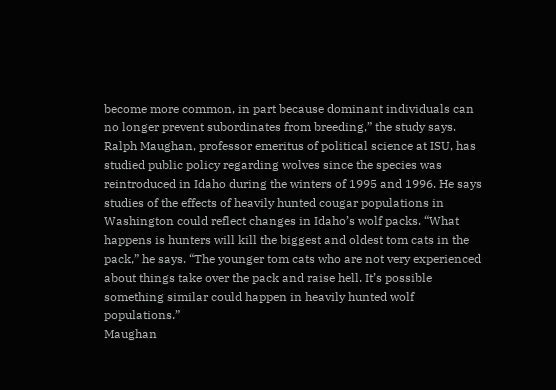become more common, in part because dominant individuals can no longer prevent subordinates from breeding,” the study says.
Ralph Maughan, professor emeritus of political science at ISU, has studied public policy regarding wolves since the species was reintroduced in Idaho during the winters of 1995 and 1996. He says studies of the effects of heavily hunted cougar populations in Washington could reflect changes in Idaho’s wolf packs. “What happens is hunters will kill the biggest and oldest tom cats in the pack,” he says. “The younger tom cats who are not very experienced about things take over the pack and raise hell. It’s possible something similar could happen in heavily hunted wolf populations.”
Maughan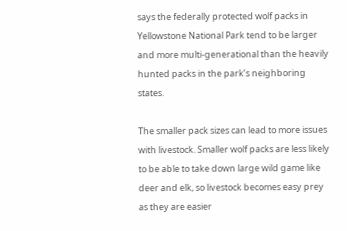says the federally protected wolf packs in Yellowstone National Park tend to be larger and more multi-generational than the heavily hunted packs in the park’s neighboring states.

The smaller pack sizes can lead to more issues with livestock. Smaller wolf packs are less likely to be able to take down large wild game like deer and elk, so livestock becomes easy prey as they are easier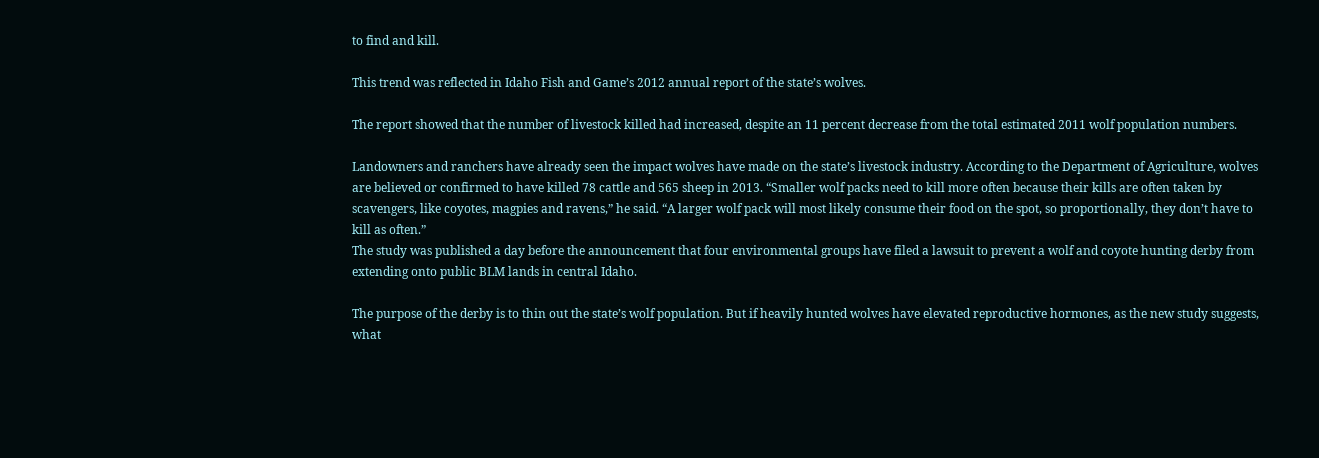to find and kill.

This trend was reflected in Idaho Fish and Game’s 2012 annual report of the state’s wolves.

The report showed that the number of livestock killed had increased, despite an 11 percent decrease from the total estimated 2011 wolf population numbers.

Landowners and ranchers have already seen the impact wolves have made on the state’s livestock industry. According to the Department of Agriculture, wolves are believed or confirmed to have killed 78 cattle and 565 sheep in 2013. “Smaller wolf packs need to kill more often because their kills are often taken by scavengers, like coyotes, magpies and ravens,” he said. “A larger wolf pack will most likely consume their food on the spot, so proportionally, they don’t have to kill as often.”
The study was published a day before the announcement that four environmental groups have filed a lawsuit to prevent a wolf and coyote hunting derby from extending onto public BLM lands in central Idaho.

The purpose of the derby is to thin out the state’s wolf population. But if heavily hunted wolves have elevated reproductive hormones, as the new study suggests, what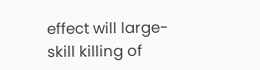effect will large-skill killing of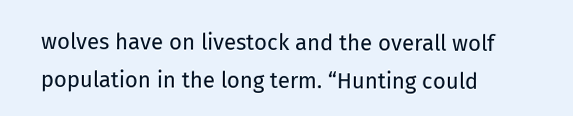wolves have on livestock and the overall wolf population in the long term. “Hunting could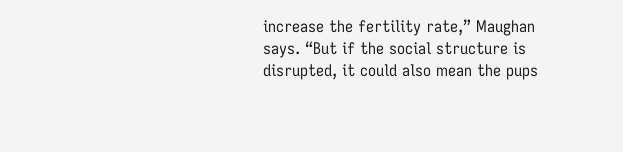increase the fertility rate,” Maughan says. “But if the social structure is disrupted, it could also mean the pups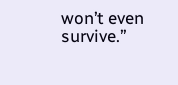won’t even survive.”